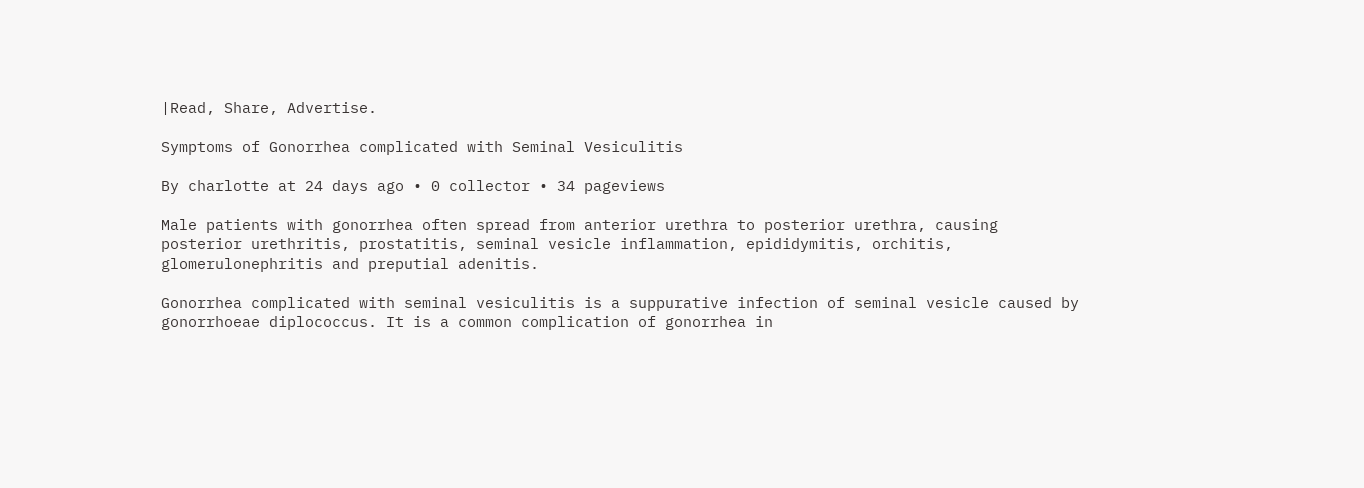|Read, Share, Advertise.

Symptoms of Gonorrhea complicated with Seminal Vesiculitis

By charlotte at 24 days ago • 0 collector • 34 pageviews

Male patients with gonorrhea often spread from anterior urethra to posterior urethra, causing posterior urethritis, prostatitis, seminal vesicle inflammation, epididymitis, orchitis, glomerulonephritis and preputial adenitis.

Gonorrhea complicated with seminal vesiculitis is a suppurative infection of seminal vesicle caused by gonorrhoeae diplococcus. It is a common complication of gonorrhea in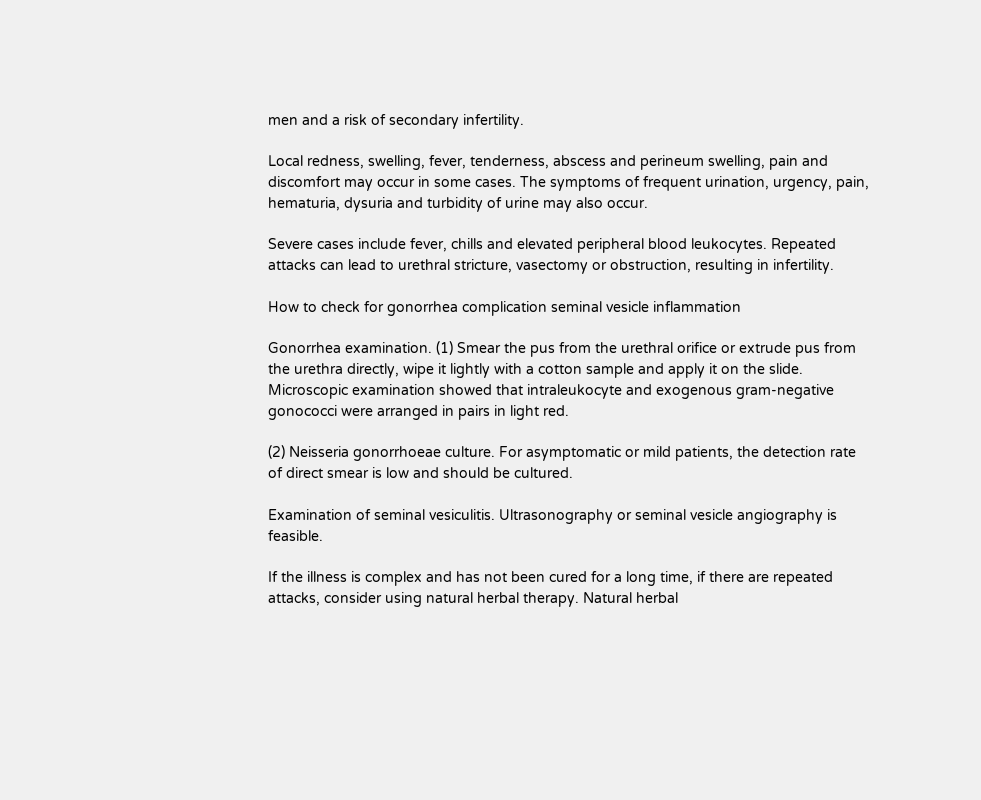men and a risk of secondary infertility.

Local redness, swelling, fever, tenderness, abscess and perineum swelling, pain and discomfort may occur in some cases. The symptoms of frequent urination, urgency, pain, hematuria, dysuria and turbidity of urine may also occur.

Severe cases include fever, chills and elevated peripheral blood leukocytes. Repeated attacks can lead to urethral stricture, vasectomy or obstruction, resulting in infertility.

How to check for gonorrhea complication seminal vesicle inflammation

Gonorrhea examination. (1) Smear the pus from the urethral orifice or extrude pus from the urethra directly, wipe it lightly with a cotton sample and apply it on the slide. Microscopic examination showed that intraleukocyte and exogenous gram-negative gonococci were arranged in pairs in light red.

(2) Neisseria gonorrhoeae culture. For asymptomatic or mild patients, the detection rate of direct smear is low and should be cultured.

Examination of seminal vesiculitis. Ultrasonography or seminal vesicle angiography is feasible.

If the illness is complex and has not been cured for a long time, if there are repeated attacks, consider using natural herbal therapy. Natural herbal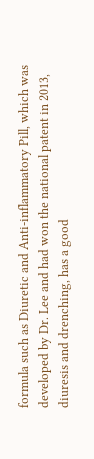formula such as Diuretic and Anti-inflammatory Pill, which was developed by Dr. Lee and had won the national patent in 2013, diuresis and drenching, has a good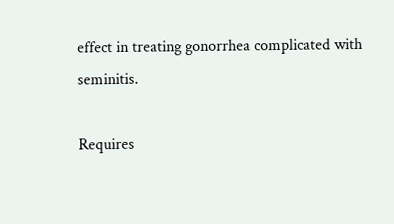effect in treating gonorrhea complicated with seminitis.

Requires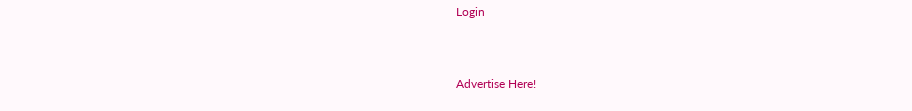Login


Advertise Here!